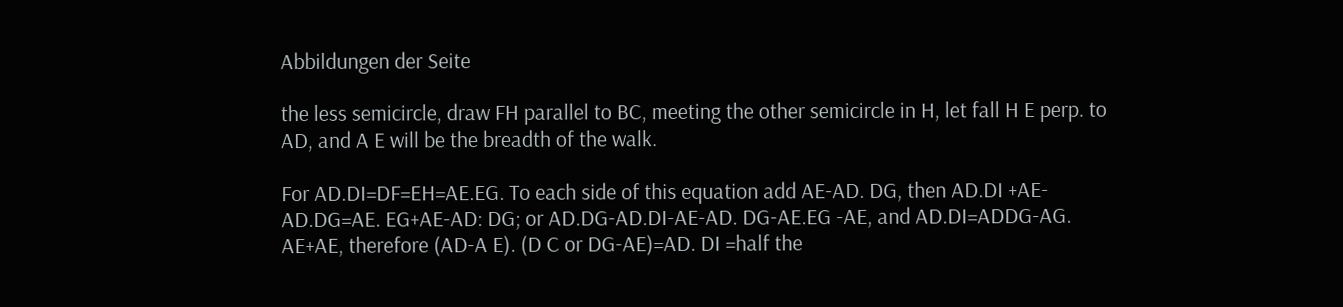Abbildungen der Seite

the less semicircle, draw FH parallel to BC, meeting the other semicircle in H, let fall H E perp. to AD, and A E will be the breadth of the walk.

For AD.DI=DF=EH=AE.EG. To each side of this equation add AE-AD. DG, then AD.DI +AE-AD.DG=AE. EG+AE-AD: DG; or AD.DG-AD.DI-AE-AD. DG-AE.EG -AE, and AD.DI=ADDG-AG. AE+AE, therefore (AD-A E). (D C or DG-AE)=AD. DI =half the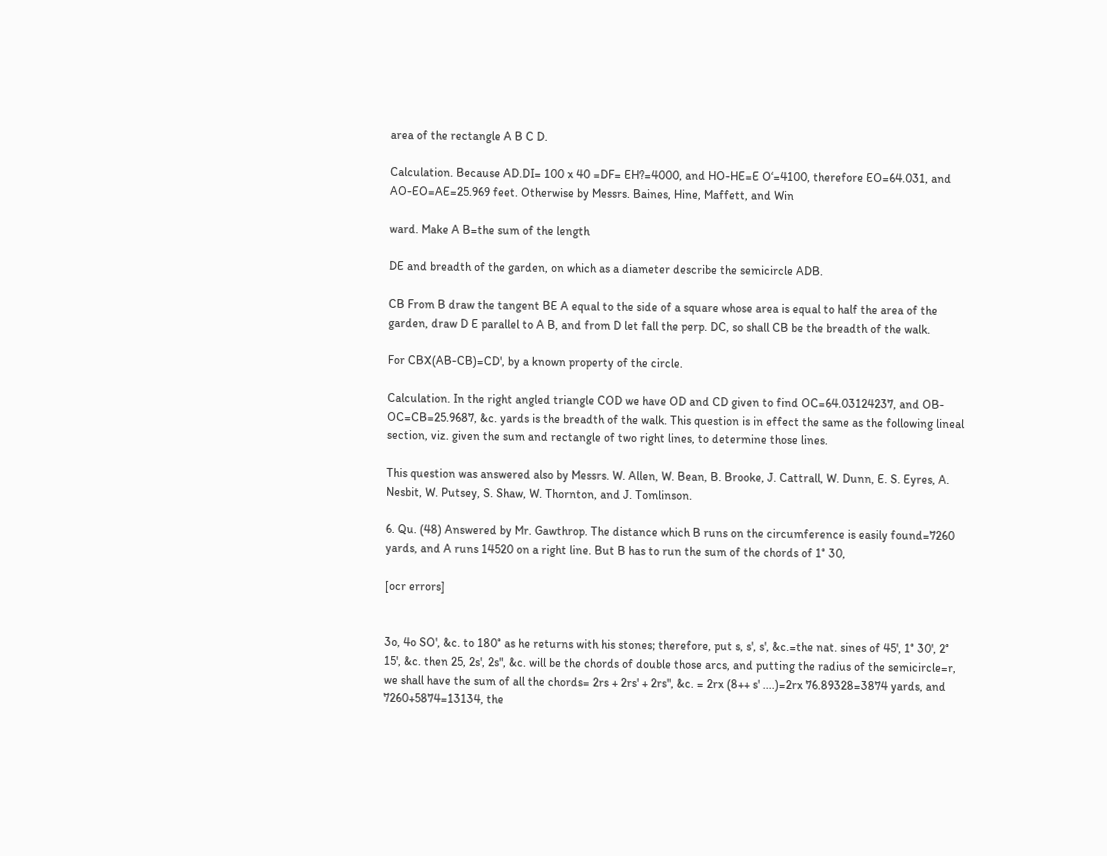area of the rectangle A B C D.

Calculation. Because AD.DI= 100 x 40 =DF= EH?=4000, and HO-HE=E Oʻ=4100, therefore EO=64.031, and AO-EO=AE=25.969 feet. Otherwise by Messrs. Baines, Hine, Maffett, and Win

ward. Make A B=the sum of the length

DE and breadth of the garden, on which as a diameter describe the semicircle ADB.

CB From B draw the tangent BE A equal to the side of a square whose area is equal to half the area of the garden, draw D E parallel to A B, and from D let fall the perp. DC, so shall CB be the breadth of the walk.

For CBX(AB-CB)=CD', by a known property of the circle.

Calculation. In the right angled triangle COD we have OD and CD given to find OC=64.03124237, and OB-OC=CB=25.9687, &c. yards is the breadth of the walk. This question is in effect the same as the following lineal section, viz. given the sum and rectangle of two right lines, to determine those lines.

This question was answered also by Messrs. W. Allen, W. Bean, B. Brooke, J. Cattrall, W. Dunn, E. S. Eyres, A. Nesbit, W. Putsey, S. Shaw, W. Thornton, and J. Tomlinson.

6. Qu. (48) Answered by Mr. Gawthrop. The distance which B runs on the circumference is easily found=7260 yards, and A runs 14520 on a right line. But B has to run the sum of the chords of 1° 30,

[ocr errors]


3o, 4o SO', &c. to 180° as he returns with his stones; therefore, put s, s', s', &c.=the nat. sines of 45', 1° 30', 2° 15', &c. then 25, 2s', 2s", &c. will be the chords of double those arcs, and putting the radius of the semicircle=r, we shall have the sum of all the chords= 2rs + 2rs' + 2rs", &c. = 2rx (8++ s' ....)=2rx 76.89328=3874 yards, and 7260+5874=13134, the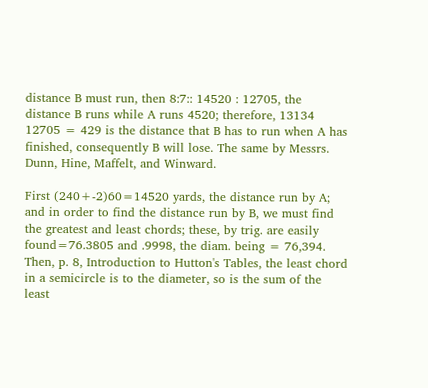distance B must run, then 8:7:: 14520 : 12705, the distance B runs while A runs 4520; therefore, 13134 12705 = 429 is the distance that B has to run when A has finished, consequently B will lose. The same by Messrs. Dunn, Hine, Maffelt, and Winward.

First (240+-2)60=14520 yards, the distance run by A; and in order to find the distance run by B, we must find the greatest and least chords; these, by trig. are easily found=76.3805 and .9998, the diam. being = 76,394. Then, p. 8, Introduction to Hutton's Tables, the least chord in a semicircle is to the diameter, so is the sum of the least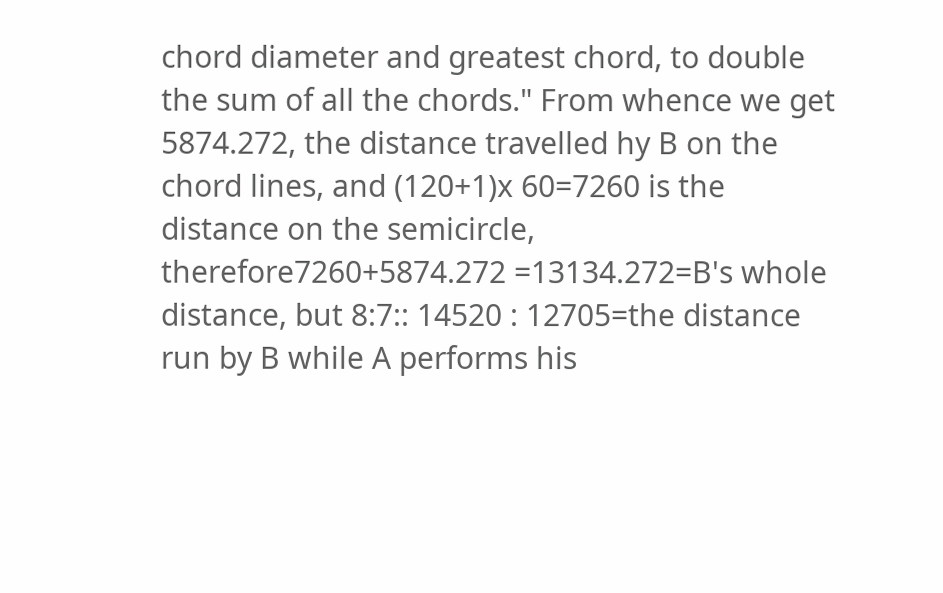chord diameter and greatest chord, to double the sum of all the chords." From whence we get 5874.272, the distance travelled hy B on the chord lines, and (120+1)x 60=7260 is the distance on the semicircle, therefore7260+5874.272 =13134.272=B's whole distance, but 8:7:: 14520 : 12705=the distance run by B while A performs his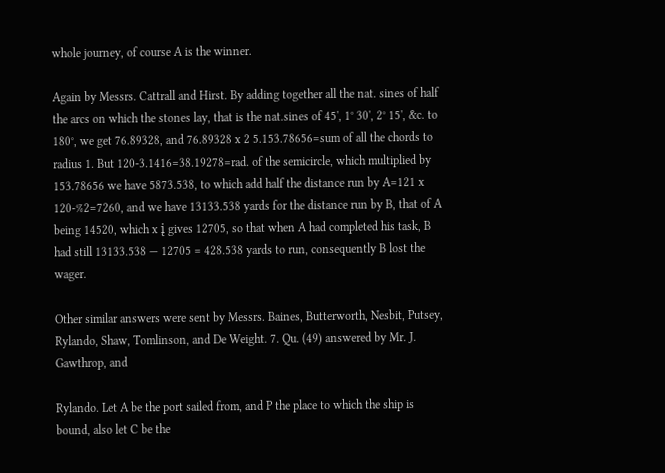whole journey, of course A is the winner.

Again by Messrs. Cattrall and Hirst. By adding together all the nat. sines of half the arcs on which the stones lay, that is the nat.sines of 45', 1° 30', 2° 15', &c. to 180°, we get 76.89328, and 76.89328 x 2 5.153.78656=sum of all the chords to radius 1. But 120-3.1416=38.19278=rad. of the semicircle, which multiplied by 153.78656 we have 5873.538, to which add half the distance run by A=121 x 120-%2=7260, and we have 13133.538 yards for the distance run by B, that of A being 14520, which x į gives 12705, so that when A had completed his task, B had still 13133.538 — 12705 = 428.538 yards to run, consequently B lost the wager.

Other similar answers were sent by Messrs. Baines, Butterworth, Nesbit, Putsey, Rylando, Shaw, Tomlinson, and De Weight. 7. Qu. (49) answered by Mr. J. Gawthrop, and

Rylando. Let A be the port sailed from, and P the place to which the ship is bound, also let C be the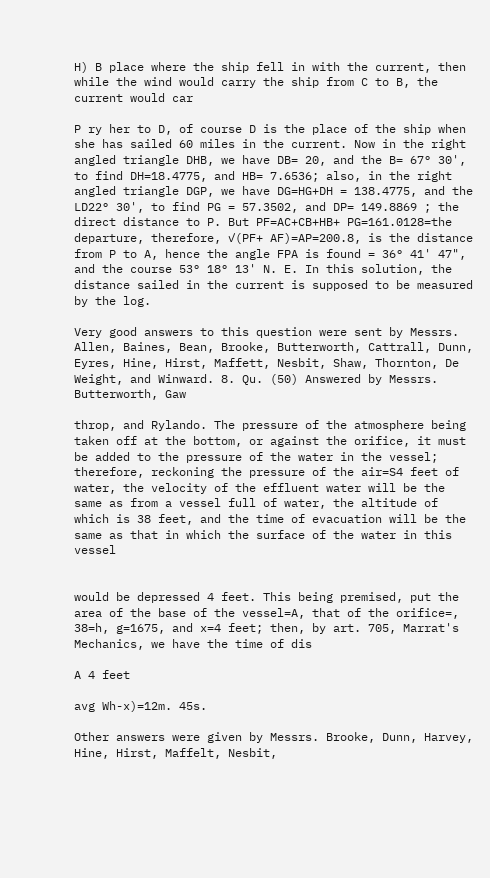H) B place where the ship fell in with the current, then while the wind would carry the ship from C to B, the current would car

P ry her to D, of course D is the place of the ship when she has sailed 60 miles in the current. Now in the right angled triangle DHB, we have DB= 20, and the B= 67° 30', to find DH=18.4775, and HB= 7.6536; also, in the right angled triangle DGP, we have DG=HG+DH = 138.4775, and the LD22° 30', to find PG = 57.3502, and DP= 149.8869 ; the direct distance to P. But PF=AC+CB+HB+ PG=161.0128=the departure, therefore, ✓(PF+ AF)=AP=200.8, is the distance from P to A, hence the angle FPA is found = 36° 41' 47", and the course 53° 18° 13' N. E. In this solution, the distance sailed in the current is supposed to be measured by the log.

Very good answers to this question were sent by Messrs. Allen, Baines, Bean, Brooke, Butterworth, Cattrall, Dunn, Eyres, Hine, Hirst, Maffett, Nesbit, Shaw, Thornton, De Weight, and Winward. 8. Qu. (50) Answered by Messrs. Butterworth, Gaw

throp, and Rylando. The pressure of the atmosphere being taken off at the bottom, or against the orifice, it must be added to the pressure of the water in the vessel; therefore, reckoning the pressure of the air=S4 feet of water, the velocity of the effluent water will be the same as from a vessel full of water, the altitude of which is 38 feet, and the time of evacuation will be the same as that in which the surface of the water in this vessel


would be depressed 4 feet. This being premised, put the area of the base of the vessel=A, that of the orifice=, 38=h, g=1675, and x=4 feet; then, by art. 705, Marrat's Mechanics, we have the time of dis

A 4 feet

avg Wh-x)=12m. 45s.

Other answers were given by Messrs. Brooke, Dunn, Harvey, Hine, Hirst, Maffelt, Nesbit,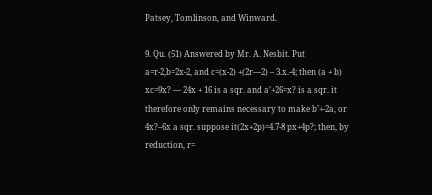Patsey, Tomlinson, and Winward.

9. Qu. (51) Answered by Mr. A. Nesbit. Put a=r-2,b=2x-2, and c=(x-2) +(2r—2) – 3.x.-4; then (a + b) xc=9x? — 24x + 16 is a sqr. and a’+26=x? is a sqr. it therefore only remains necessary to make b’+-2a, or 4x?–6x a sqr. suppose it(2x+2p)=4.7-8 px+4p?; then, by reduction, r=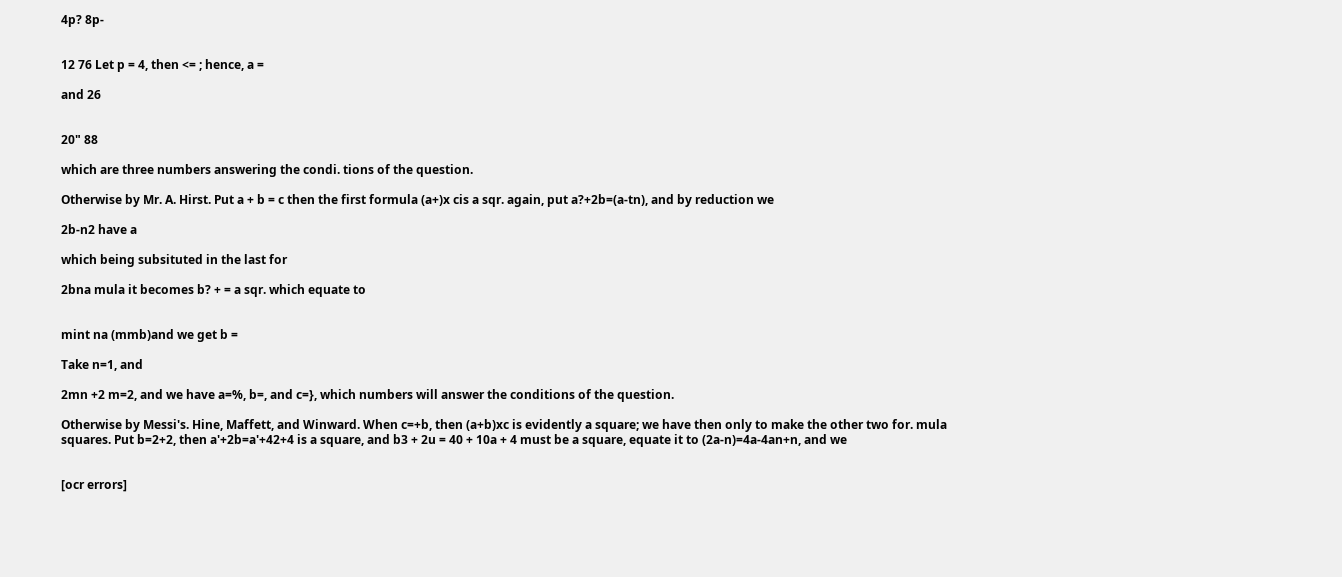4p? 8p-


12 76 Let p = 4, then <= ; hence, a =

and 26


20" 88

which are three numbers answering the condi. tions of the question.

Otherwise by Mr. A. Hirst. Put a + b = c then the first formula (a+)x cis a sqr. again, put a?+2b=(a-tn), and by reduction we

2b-n2 have a

which being subsituted in the last for

2bna mula it becomes b? + = a sqr. which equate to


mint na (mmb)and we get b =

Take n=1, and

2mn +2 m=2, and we have a=%, b=, and c=}, which numbers will answer the conditions of the question.

Otherwise by Messi's. Hine, Maffett, and Winward. When c=+b, then (a+b)xc is evidently a square; we have then only to make the other two for. mula squares. Put b=2+2, then a'+2b=a'+42+4 is a square, and b3 + 2u = 40 + 10a + 4 must be a square, equate it to (2a-n)=4a-4an+n, and we


[ocr errors]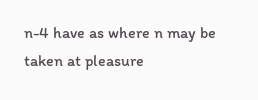n-4 have as where n may be taken at pleasure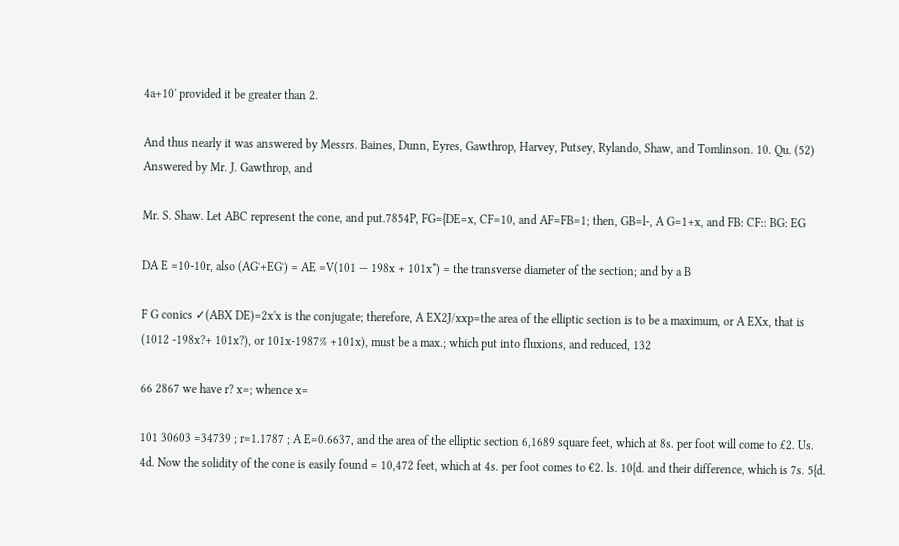4a+10' provided it be greater than 2.

And thus nearly it was answered by Messrs. Baines, Dunn, Eyres, Gawthrop, Harvey, Putsey, Rylando, Shaw, and Tomlinson. 10. Qu. (52) Answered by Mr. J. Gawthrop, and

Mr. S. Shaw. Let ABC represent the cone, and put.7854P, FG={DE=x, CF=10, and AF=FB=1; then, GB=l-, A G=1+x, and FB: CF:: BG: EG

DA E =10-10r, also (AGʻ+EGʻ) = AE =V(101 — 198x + 101x*) = the transverse diameter of the section; and by a B

F G conics ✓(ABX DE)=2x'x is the conjugate; therefore, A EX2J/xxp=the area of the elliptic section is to be a maximum, or A EXx, that is (1012 -198x?+ 101x?), or 101x-1987% +101x), must be a max.; which put into fluxions, and reduced, 132

66 2867 we have r? x=; whence x=

101 30603 =34739 ; r=1.1787 ; A E=0.6637, and the area of the elliptic section 6,1689 square feet, which at 8s. per foot will come to £2. Us. 4d. Now the solidity of the cone is easily found = 10,472 feet, which at 4s. per foot comes to €2. ls. 10{d. and their difference, which is 7s. 5{d.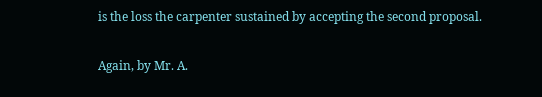is the loss the carpenter sustained by accepting the second proposal.

Again, by Mr. A.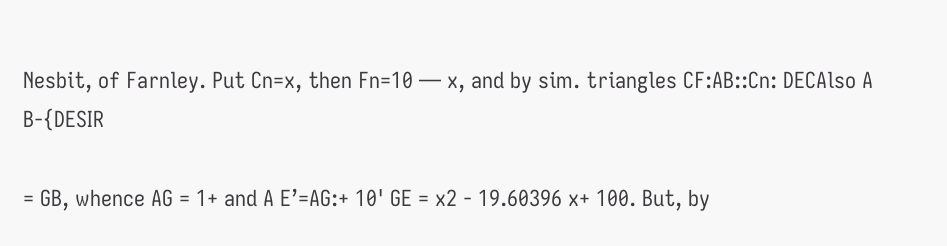Nesbit, of Farnley. Put Cn=x, then Fn=10 — x, and by sim. triangles CF:AB::Cn: DECAlso A B-{DESIR

= GB, whence AG = 1+ and A E’=AG:+ 10' GE = x2 - 19.60396 x+ 100. But, by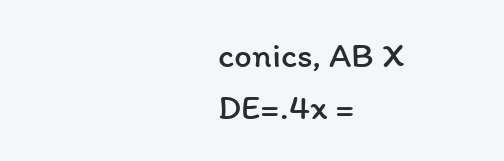conics, AB X DE=.4x =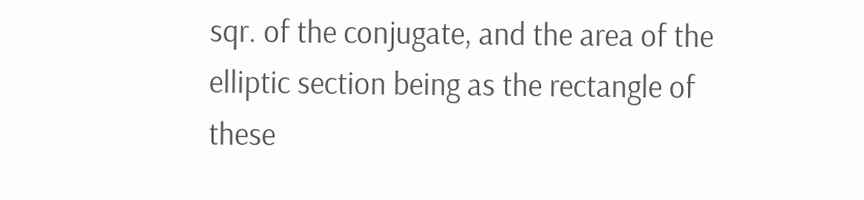sqr. of the conjugate, and the area of the elliptic section being as the rectangle of these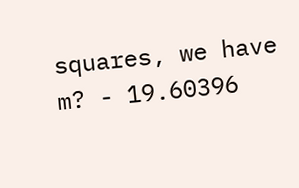squares, we have m? - 19.60396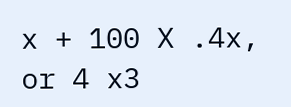x + 100 X .4x, or 4 x3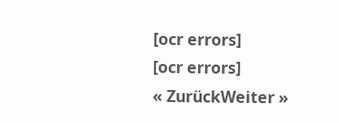[ocr errors]
[ocr errors]
« ZurückWeiter »